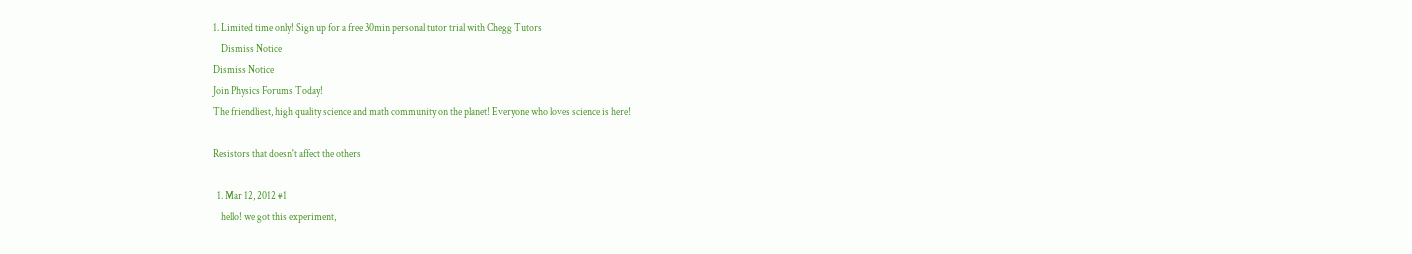1. Limited time only! Sign up for a free 30min personal tutor trial with Chegg Tutors
    Dismiss Notice
Dismiss Notice
Join Physics Forums Today!
The friendliest, high quality science and math community on the planet! Everyone who loves science is here!

Resistors that doesn't affect the others

  1. Mar 12, 2012 #1
    hello! we got this experiment,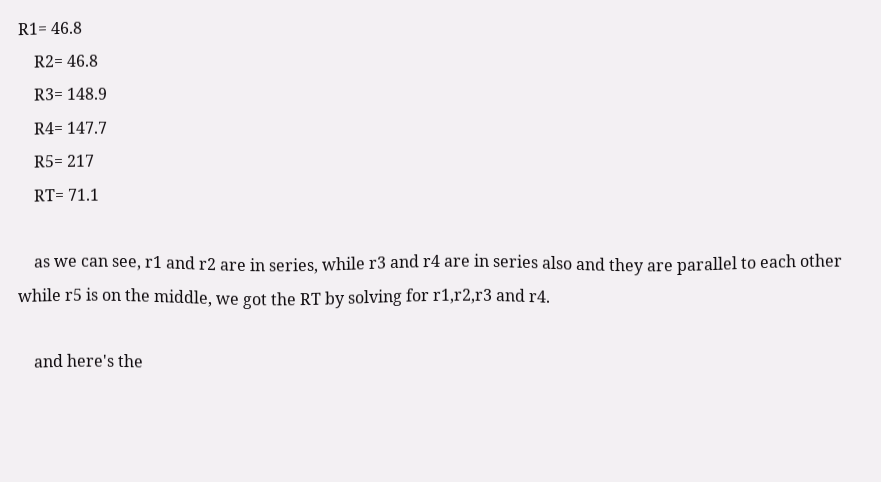R1= 46.8
    R2= 46.8
    R3= 148.9
    R4= 147.7
    R5= 217
    RT= 71.1

    as we can see, r1 and r2 are in series, while r3 and r4 are in series also and they are parallel to each other while r5 is on the middle, we got the RT by solving for r1,r2,r3 and r4.

    and here's the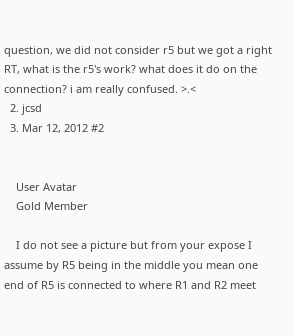question, we did not consider r5 but we got a right RT, what is the r5's work? what does it do on the connection? i am really confused. >.<
  2. jcsd
  3. Mar 12, 2012 #2


    User Avatar
    Gold Member

    I do not see a picture but from your expose I assume by R5 being in the middle you mean one end of R5 is connected to where R1 and R2 meet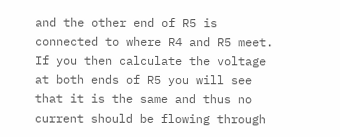and the other end of R5 is connected to where R4 and R5 meet. If you then calculate the voltage at both ends of R5 you will see that it is the same and thus no current should be flowing through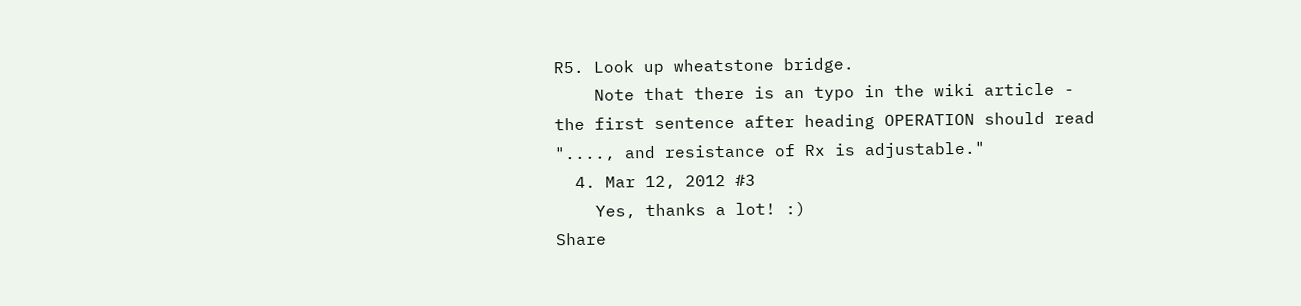R5. Look up wheatstone bridge.
    Note that there is an typo in the wiki article - the first sentence after heading OPERATION should read "...., and resistance of Rx is adjustable."
  4. Mar 12, 2012 #3
    Yes, thanks a lot! :)
Share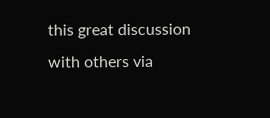this great discussion with others via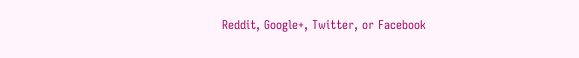Reddit, Google+, Twitter, or Facebook